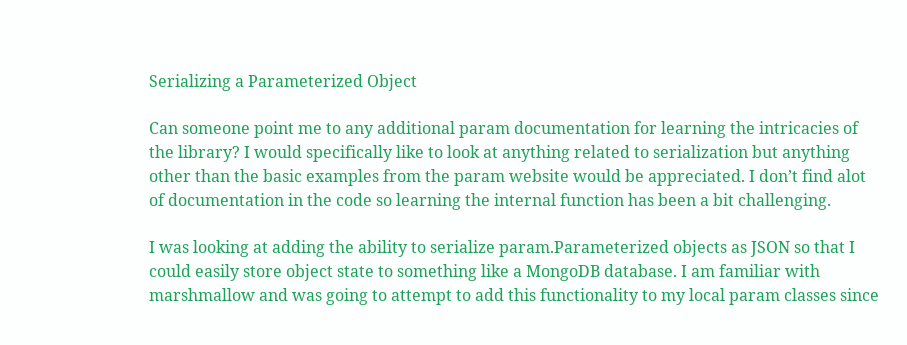Serializing a Parameterized Object

Can someone point me to any additional param documentation for learning the intricacies of the library? I would specifically like to look at anything related to serialization but anything other than the basic examples from the param website would be appreciated. I don’t find alot of documentation in the code so learning the internal function has been a bit challenging.

I was looking at adding the ability to serialize param.Parameterized objects as JSON so that I could easily store object state to something like a MongoDB database. I am familiar with marshmallow and was going to attempt to add this functionality to my local param classes since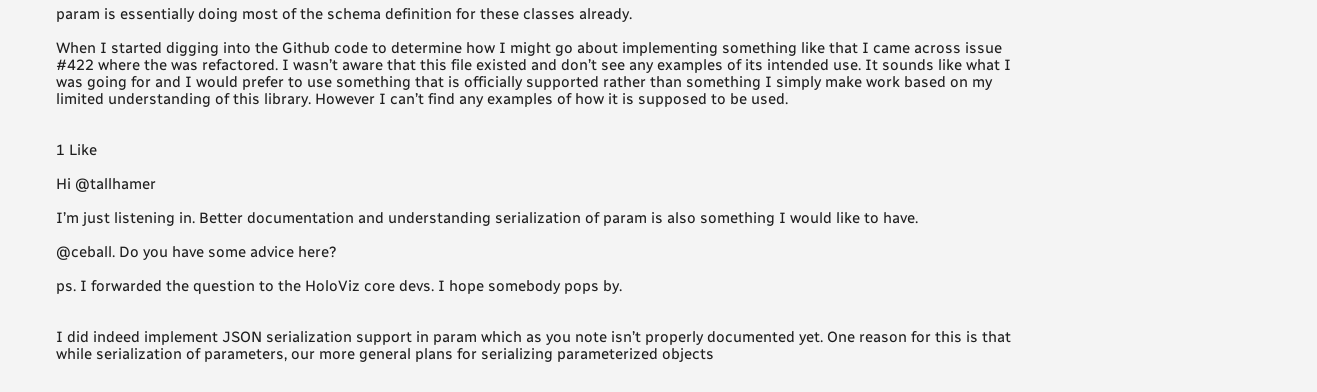param is essentially doing most of the schema definition for these classes already.

When I started digging into the Github code to determine how I might go about implementing something like that I came across issue #422 where the was refactored. I wasn’t aware that this file existed and don’t see any examples of its intended use. It sounds like what I was going for and I would prefer to use something that is officially supported rather than something I simply make work based on my limited understanding of this library. However I can’t find any examples of how it is supposed to be used.


1 Like

Hi @tallhamer

I’m just listening in. Better documentation and understanding serialization of param is also something I would like to have.

@ceball. Do you have some advice here?

ps. I forwarded the question to the HoloViz core devs. I hope somebody pops by.


I did indeed implement JSON serialization support in param which as you note isn’t properly documented yet. One reason for this is that while serialization of parameters, our more general plans for serializing parameterized objects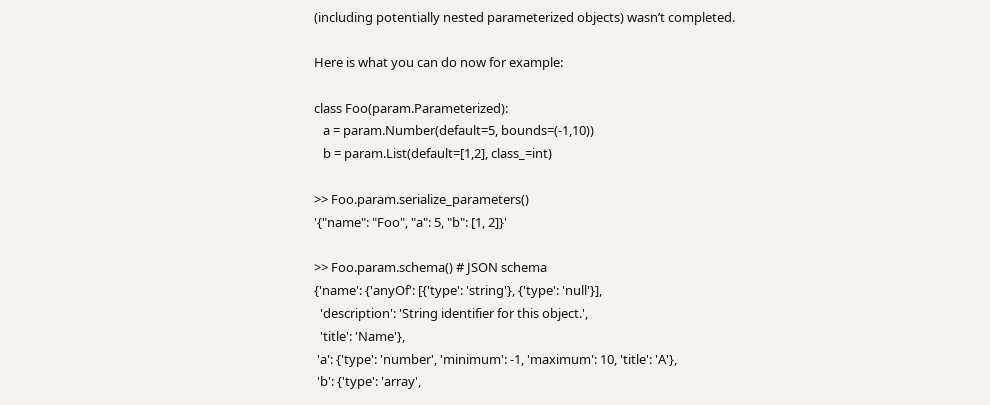(including potentially nested parameterized objects) wasn’t completed.

Here is what you can do now for example:

class Foo(param.Parameterized):
   a = param.Number(default=5, bounds=(-1,10))
   b = param.List(default=[1,2], class_=int)

>> Foo.param.serialize_parameters()
'{"name": "Foo", "a": 5, "b": [1, 2]}'

>> Foo.param.schema() # JSON schema
{'name': {'anyOf': [{'type': 'string'}, {'type': 'null'}],
  'description': 'String identifier for this object.',
  'title': 'Name'},
 'a': {'type': 'number', 'minimum': -1, 'maximum': 10, 'title': 'A'},
 'b': {'type': 'array',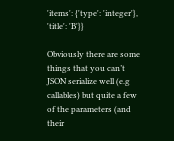'items': {'type': 'integer'}, 'title': 'B'}}

Obviously there are some things that you can’t JSON serialize well (e.g callables) but quite a few of the parameters (and their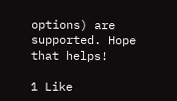options) are supported. Hope that helps!

1 Like